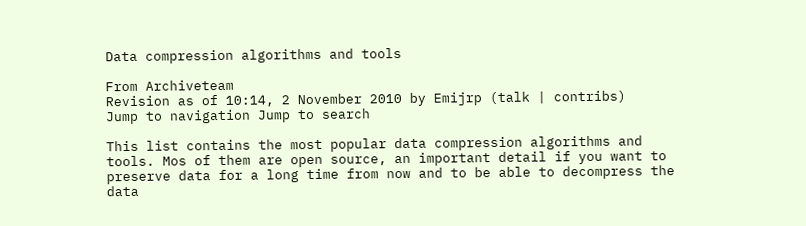Data compression algorithms and tools

From Archiveteam
Revision as of 10:14, 2 November 2010 by Emijrp (talk | contribs)
Jump to navigation Jump to search

This list contains the most popular data compression algorithms and tools. Mos of them are open source, an important detail if you want to preserve data for a long time from now and to be able to decompress the data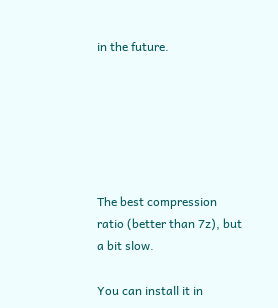in the future.






The best compression ratio (better than 7z), but a bit slow.

You can install it in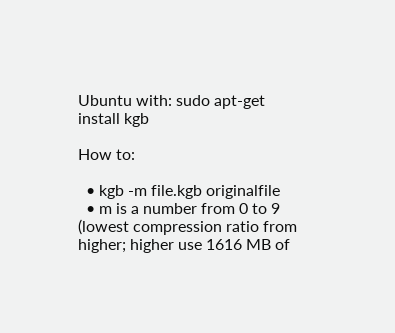Ubuntu with: sudo apt-get install kgb

How to:

  • kgb -m file.kgb originalfile
  • m is a number from 0 to 9 (lowest compression ratio from higher; higher use 1616 MB of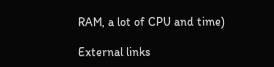RAM, a lot of CPU and time)

External links